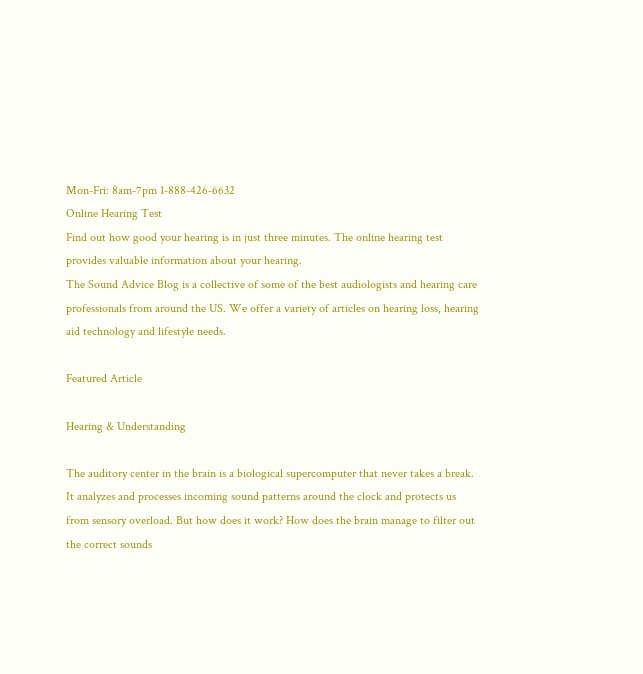Mon-Fri: 8am-7pm 1-888-426-6632
Online Hearing Test
Find out how good your hearing is in just three minutes. The online hearing test provides valuable information about your hearing.
The Sound Advice Blog is a collective of some of the best audiologists and hearing care professionals from around the US. We offer a variety of articles on hearing loss, hearing aid technology and lifestyle needs.

Featured Article

Hearing & Understanding

The auditory center in the brain is a biological supercomputer that never takes a break. It analyzes and processes incoming sound patterns around the clock and protects us from sensory overload. But how does it work? How does the brain manage to filter out the correct sounds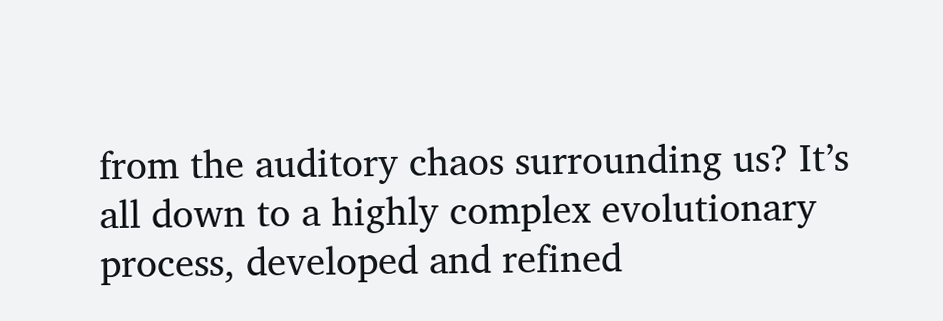from the auditory chaos surrounding us? It’s all down to a highly complex evolutionary process, developed and refined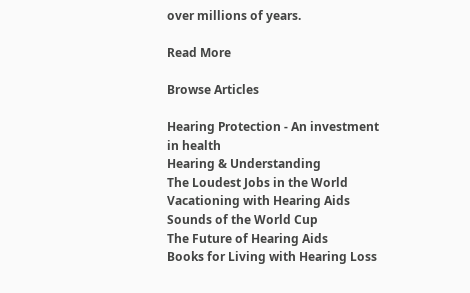over millions of years.

Read More

Browse Articles

Hearing Protection - An investment in health
Hearing & Understanding
The Loudest Jobs in the World
Vacationing with Hearing Aids
Sounds of the World Cup
The Future of Hearing Aids
Books for Living with Hearing Loss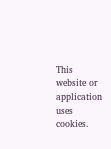This website or application uses cookies.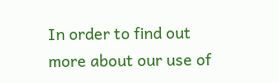In order to find out more about our use of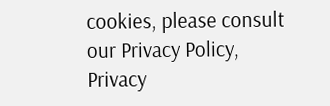cookies, please consult our Privacy Policy, Privacy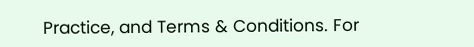Practice, and Terms & Conditions. For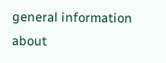general information about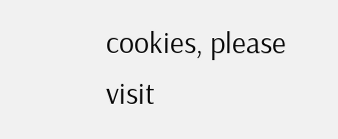cookies, please visit